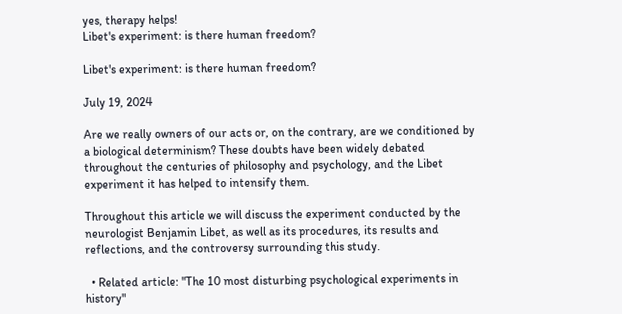yes, therapy helps!
Libet's experiment: is there human freedom?

Libet's experiment: is there human freedom?

July 19, 2024

Are we really owners of our acts or, on the contrary, are we conditioned by a biological determinism? These doubts have been widely debated throughout the centuries of philosophy and psychology, and the Libet experiment it has helped to intensify them.

Throughout this article we will discuss the experiment conducted by the neurologist Benjamin Libet, as well as its procedures, its results and reflections, and the controversy surrounding this study.

  • Related article: "The 10 most disturbing psychological experiments in history"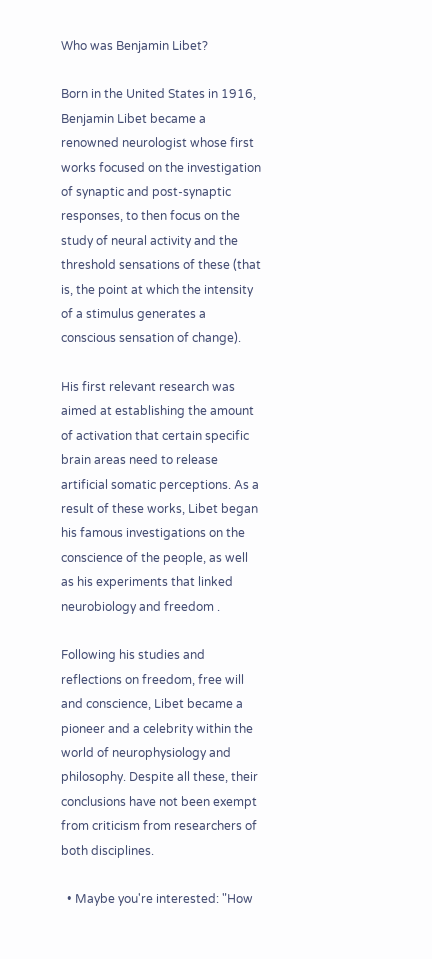Who was Benjamin Libet?

Born in the United States in 1916, Benjamin Libet became a renowned neurologist whose first works focused on the investigation of synaptic and post-synaptic responses, to then focus on the study of neural activity and the threshold sensations of these (that is, the point at which the intensity of a stimulus generates a conscious sensation of change).

His first relevant research was aimed at establishing the amount of activation that certain specific brain areas need to release artificial somatic perceptions. As a result of these works, Libet began his famous investigations on the conscience of the people, as well as his experiments that linked neurobiology and freedom .

Following his studies and reflections on freedom, free will and conscience, Libet became a pioneer and a celebrity within the world of neurophysiology and philosophy. Despite all these, their conclusions have not been exempt from criticism from researchers of both disciplines.

  • Maybe you're interested: "How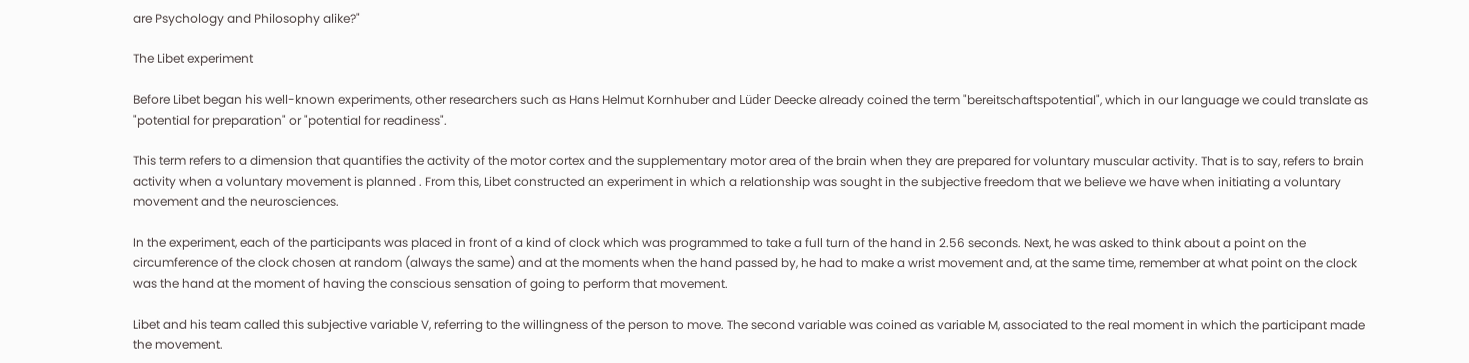are Psychology and Philosophy alike?"

The Libet experiment

Before Libet began his well-known experiments, other researchers such as Hans Helmut Kornhuber and Lüder Deecke already coined the term "bereitschaftspotential", which in our language we could translate as "potential for preparation" or "potential for readiness".

This term refers to a dimension that quantifies the activity of the motor cortex and the supplementary motor area of the brain when they are prepared for voluntary muscular activity. That is to say, refers to brain activity when a voluntary movement is planned . From this, Libet constructed an experiment in which a relationship was sought in the subjective freedom that we believe we have when initiating a voluntary movement and the neurosciences.

In the experiment, each of the participants was placed in front of a kind of clock which was programmed to take a full turn of the hand in 2.56 seconds. Next, he was asked to think about a point on the circumference of the clock chosen at random (always the same) and at the moments when the hand passed by, he had to make a wrist movement and, at the same time, remember at what point on the clock was the hand at the moment of having the conscious sensation of going to perform that movement.

Libet and his team called this subjective variable V, referring to the willingness of the person to move. The second variable was coined as variable M, associated to the real moment in which the participant made the movement.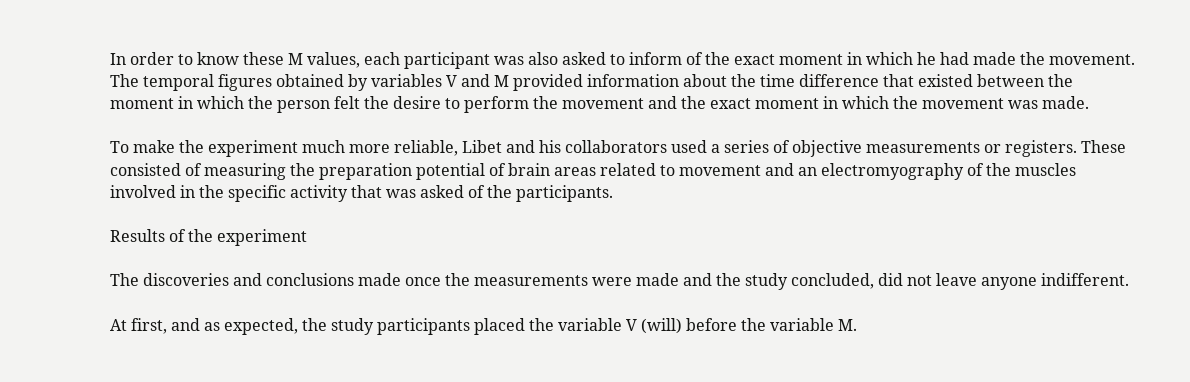In order to know these M values, each participant was also asked to inform of the exact moment in which he had made the movement. The temporal figures obtained by variables V and M provided information about the time difference that existed between the moment in which the person felt the desire to perform the movement and the exact moment in which the movement was made.

To make the experiment much more reliable, Libet and his collaborators used a series of objective measurements or registers. These consisted of measuring the preparation potential of brain areas related to movement and an electromyography of the muscles involved in the specific activity that was asked of the participants.

Results of the experiment

The discoveries and conclusions made once the measurements were made and the study concluded, did not leave anyone indifferent.

At first, and as expected, the study participants placed the variable V (will) before the variable M.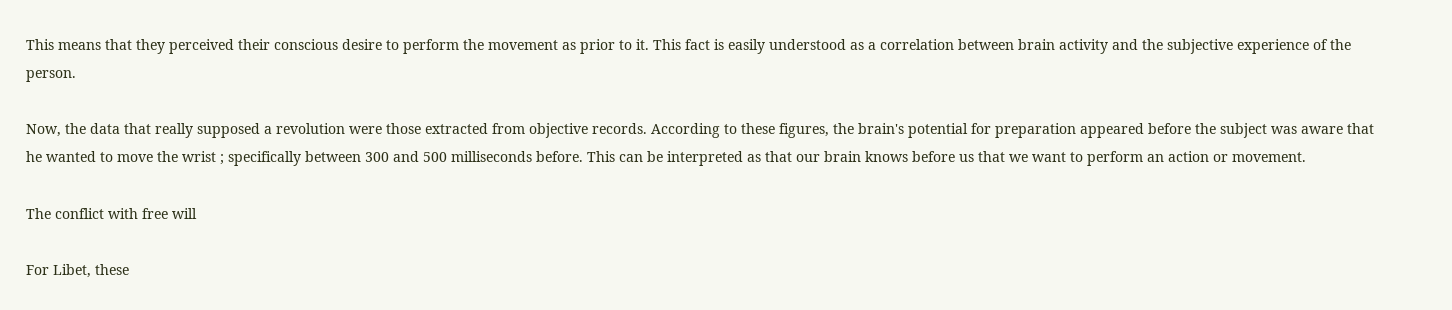This means that they perceived their conscious desire to perform the movement as prior to it. This fact is easily understood as a correlation between brain activity and the subjective experience of the person.

Now, the data that really supposed a revolution were those extracted from objective records. According to these figures, the brain's potential for preparation appeared before the subject was aware that he wanted to move the wrist ; specifically between 300 and 500 milliseconds before. This can be interpreted as that our brain knows before us that we want to perform an action or movement.

The conflict with free will

For Libet, these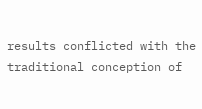results conflicted with the traditional conception of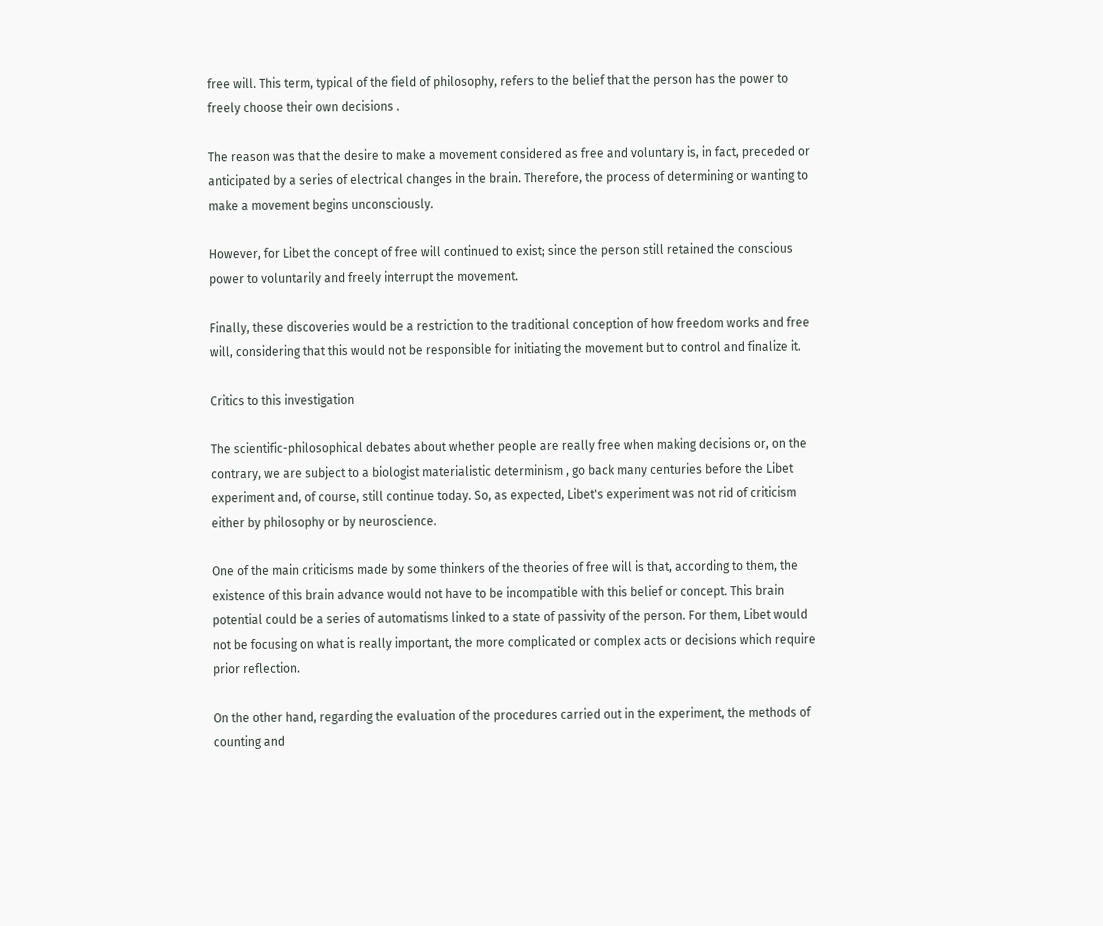free will. This term, typical of the field of philosophy, refers to the belief that the person has the power to freely choose their own decisions .

The reason was that the desire to make a movement considered as free and voluntary is, in fact, preceded or anticipated by a series of electrical changes in the brain. Therefore, the process of determining or wanting to make a movement begins unconsciously.

However, for Libet the concept of free will continued to exist; since the person still retained the conscious power to voluntarily and freely interrupt the movement.

Finally, these discoveries would be a restriction to the traditional conception of how freedom works and free will, considering that this would not be responsible for initiating the movement but to control and finalize it.

Critics to this investigation

The scientific-philosophical debates about whether people are really free when making decisions or, on the contrary, we are subject to a biologist materialistic determinism , go back many centuries before the Libet experiment and, of course, still continue today. So, as expected, Libet's experiment was not rid of criticism either by philosophy or by neuroscience.

One of the main criticisms made by some thinkers of the theories of free will is that, according to them, the existence of this brain advance would not have to be incompatible with this belief or concept. This brain potential could be a series of automatisms linked to a state of passivity of the person. For them, Libet would not be focusing on what is really important, the more complicated or complex acts or decisions which require prior reflection.

On the other hand, regarding the evaluation of the procedures carried out in the experiment, the methods of counting and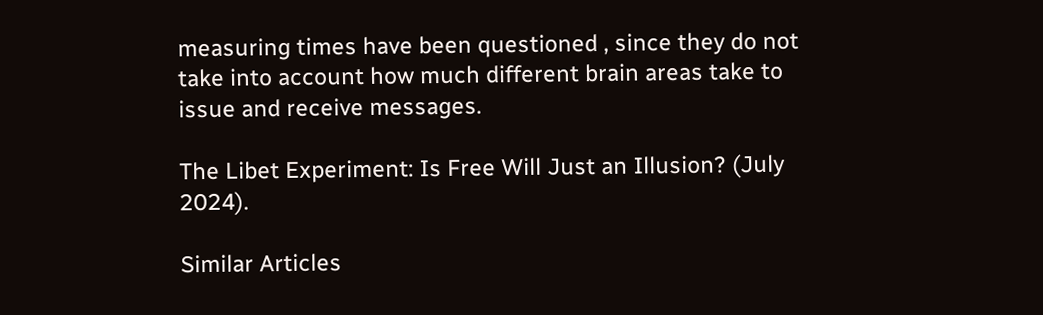measuring times have been questioned , since they do not take into account how much different brain areas take to issue and receive messages.

The Libet Experiment: Is Free Will Just an Illusion? (July 2024).

Similar Articles